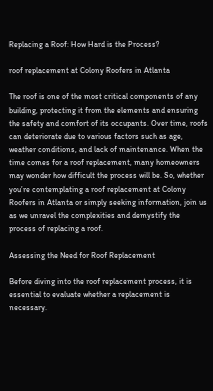Replacing a Roof: How Hard is the Process?

roof replacement at Colony Roofers in Atlanta

The roof is one of the most critical components of any building, protecting it from the elements and ensuring the safety and comfort of its occupants. Over time, roofs can deteriorate due to various factors such as age, weather conditions, and lack of maintenance. When the time comes for a roof replacement, many homeowners may wonder how difficult the process will be. So, whether you’re contemplating a roof replacement at Colony Roofers in Atlanta or simply seeking information, join us as we unravel the complexities and demystify the process of replacing a roof.

Assessing the Need for Roof Replacement

Before diving into the roof replacement process, it is essential to evaluate whether a replacement is necessary.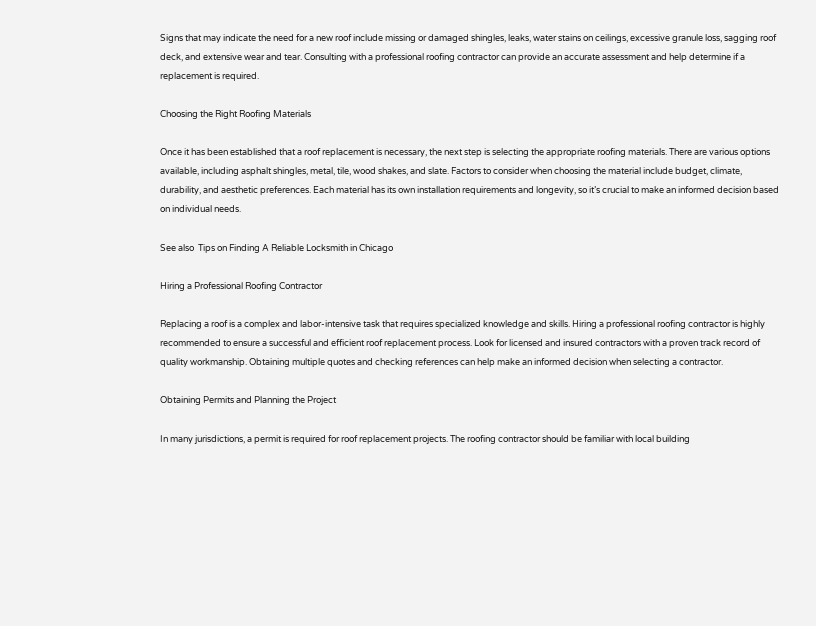Signs that may indicate the need for a new roof include missing or damaged shingles, leaks, water stains on ceilings, excessive granule loss, sagging roof deck, and extensive wear and tear. Consulting with a professional roofing contractor can provide an accurate assessment and help determine if a replacement is required.

Choosing the Right Roofing Materials

Once it has been established that a roof replacement is necessary, the next step is selecting the appropriate roofing materials. There are various options available, including asphalt shingles, metal, tile, wood shakes, and slate. Factors to consider when choosing the material include budget, climate, durability, and aesthetic preferences. Each material has its own installation requirements and longevity, so it’s crucial to make an informed decision based on individual needs.

See also  Tips on Finding A Reliable Locksmith in Chicago

Hiring a Professional Roofing Contractor

Replacing a roof is a complex and labor-intensive task that requires specialized knowledge and skills. Hiring a professional roofing contractor is highly recommended to ensure a successful and efficient roof replacement process. Look for licensed and insured contractors with a proven track record of quality workmanship. Obtaining multiple quotes and checking references can help make an informed decision when selecting a contractor.

Obtaining Permits and Planning the Project

In many jurisdictions, a permit is required for roof replacement projects. The roofing contractor should be familiar with local building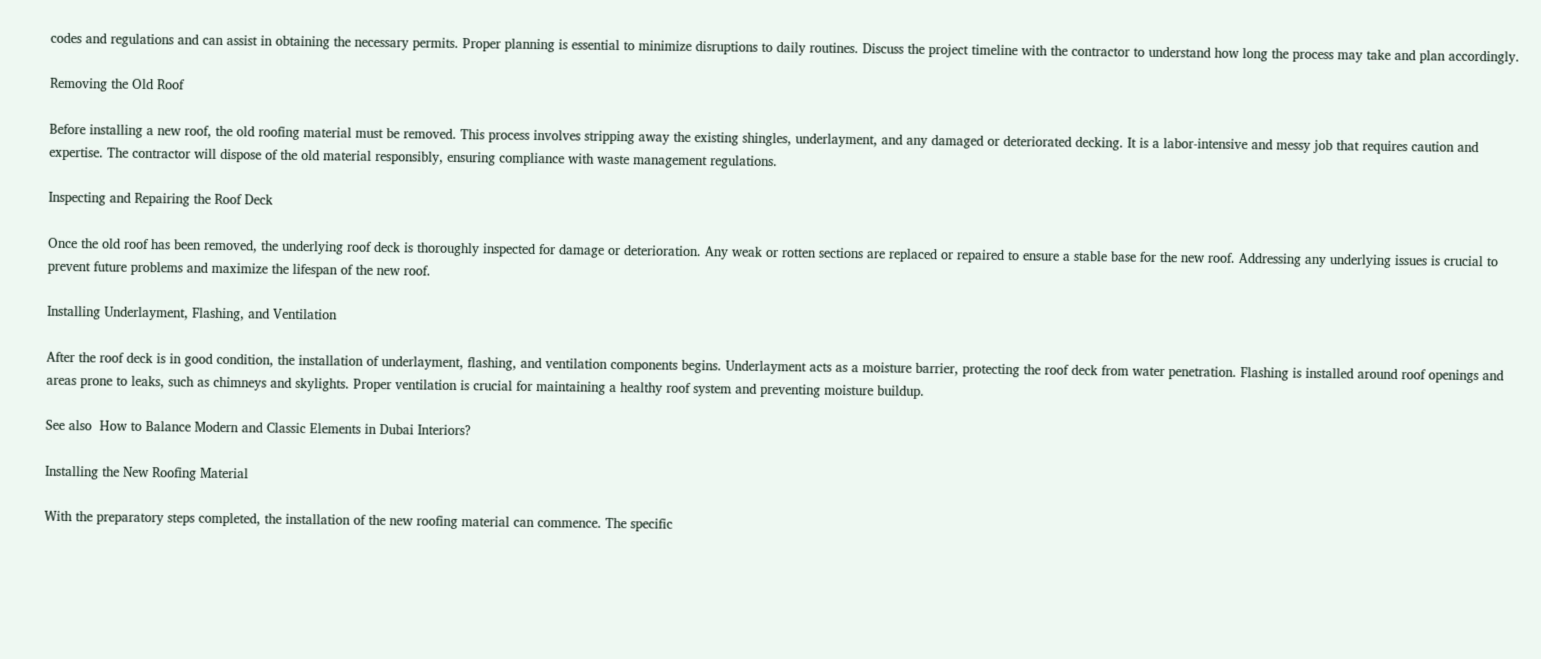codes and regulations and can assist in obtaining the necessary permits. Proper planning is essential to minimize disruptions to daily routines. Discuss the project timeline with the contractor to understand how long the process may take and plan accordingly.

Removing the Old Roof

Before installing a new roof, the old roofing material must be removed. This process involves stripping away the existing shingles, underlayment, and any damaged or deteriorated decking. It is a labor-intensive and messy job that requires caution and expertise. The contractor will dispose of the old material responsibly, ensuring compliance with waste management regulations.

Inspecting and Repairing the Roof Deck

Once the old roof has been removed, the underlying roof deck is thoroughly inspected for damage or deterioration. Any weak or rotten sections are replaced or repaired to ensure a stable base for the new roof. Addressing any underlying issues is crucial to prevent future problems and maximize the lifespan of the new roof.

Installing Underlayment, Flashing, and Ventilation

After the roof deck is in good condition, the installation of underlayment, flashing, and ventilation components begins. Underlayment acts as a moisture barrier, protecting the roof deck from water penetration. Flashing is installed around roof openings and areas prone to leaks, such as chimneys and skylights. Proper ventilation is crucial for maintaining a healthy roof system and preventing moisture buildup.

See also  How to Balance Modern and Classic Elements in Dubai Interiors?

Installing the New Roofing Material

With the preparatory steps completed, the installation of the new roofing material can commence. The specific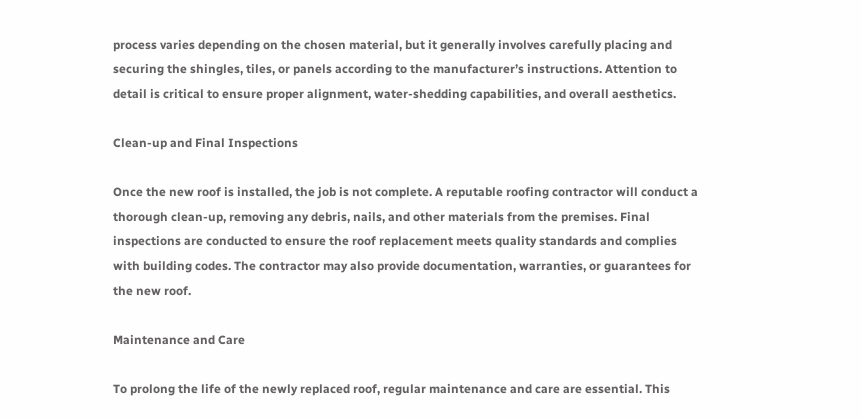process varies depending on the chosen material, but it generally involves carefully placing and securing the shingles, tiles, or panels according to the manufacturer’s instructions. Attention to detail is critical to ensure proper alignment, water-shedding capabilities, and overall aesthetics.

Clean-up and Final Inspections

Once the new roof is installed, the job is not complete. A reputable roofing contractor will conduct a thorough clean-up, removing any debris, nails, and other materials from the premises. Final inspections are conducted to ensure the roof replacement meets quality standards and complies with building codes. The contractor may also provide documentation, warranties, or guarantees for the new roof.

Maintenance and Care

To prolong the life of the newly replaced roof, regular maintenance and care are essential. This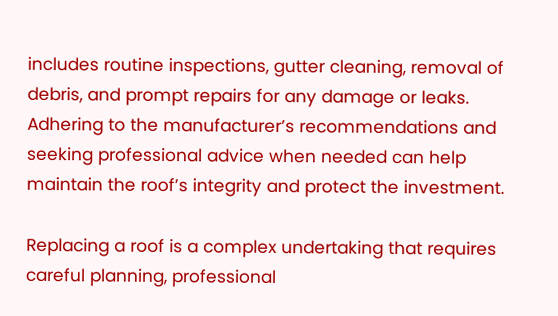includes routine inspections, gutter cleaning, removal of debris, and prompt repairs for any damage or leaks. Adhering to the manufacturer’s recommendations and seeking professional advice when needed can help maintain the roof’s integrity and protect the investment.

Replacing a roof is a complex undertaking that requires careful planning, professional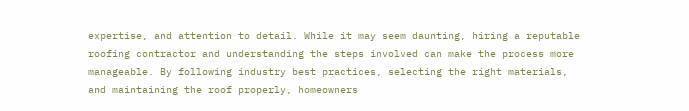expertise, and attention to detail. While it may seem daunting, hiring a reputable roofing contractor and understanding the steps involved can make the process more manageable. By following industry best practices, selecting the right materials, and maintaining the roof properly, homeowners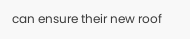can ensure their new roof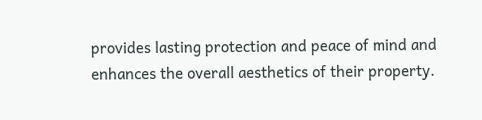provides lasting protection and peace of mind and enhances the overall aesthetics of their property.